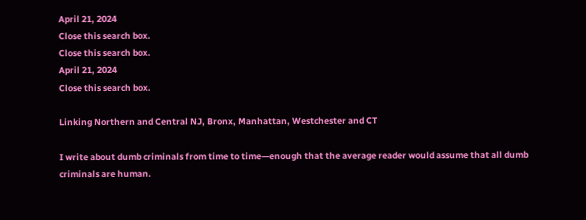April 21, 2024
Close this search box.
Close this search box.
April 21, 2024
Close this search box.

Linking Northern and Central NJ, Bronx, Manhattan, Westchester and CT

I write about dumb criminals from time to time—enough that the average reader would assume that all dumb criminals are human.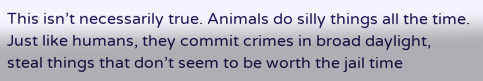This isn’t necessarily true. Animals do silly things all the time. Just like humans, they commit crimes in broad daylight, steal things that don’t seem to be worth the jail time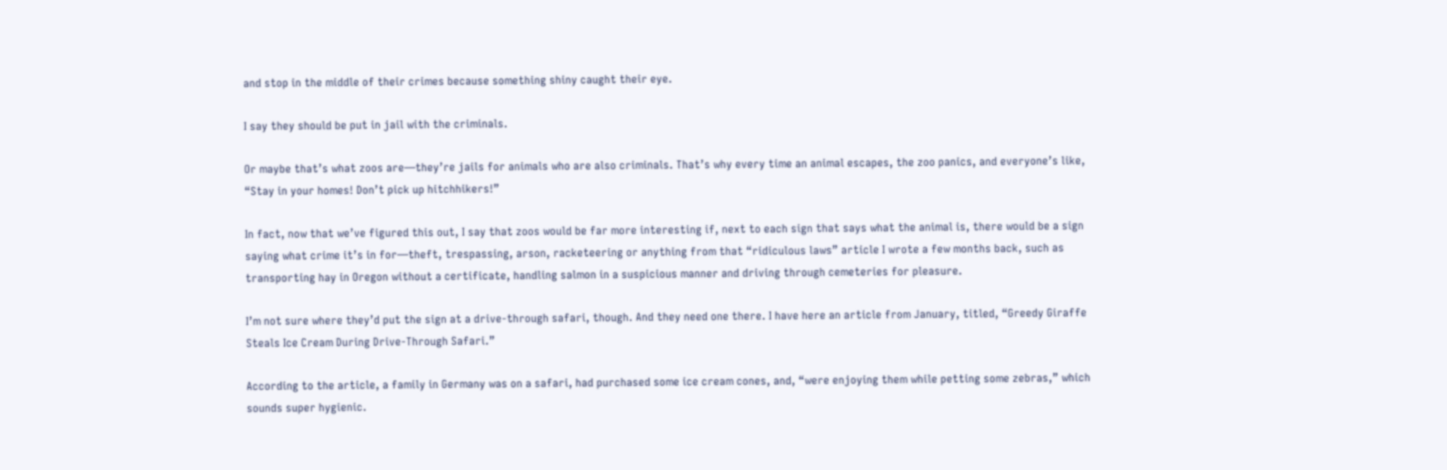and stop in the middle of their crimes because something shiny caught their eye.

I say they should be put in jail with the criminals.

Or maybe that’s what zoos are—they’re jails for animals who are also criminals. That’s why every time an animal escapes, the zoo panics, and everyone’s like, “Stay in your homes! Don’t pick up hitchhikers!”

In fact, now that we’ve figured this out, I say that zoos would be far more interesting if, next to each sign that says what the animal is, there would be a sign saying what crime it’s in for—theft, trespassing, arson, racketeering or anything from that “ridiculous laws” article I wrote a few months back, such as transporting hay in Oregon without a certificate, handling salmon in a suspicious manner and driving through cemeteries for pleasure.

I’m not sure where they’d put the sign at a drive-through safari, though. And they need one there. I have here an article from January, titled, “Greedy Giraffe Steals Ice Cream During Drive-Through Safari.”

According to the article, a family in Germany was on a safari, had purchased some ice cream cones, and, “were enjoying them while petting some zebras,” which sounds super hygienic.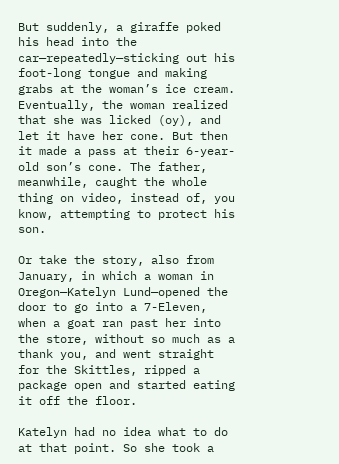But suddenly, a giraffe poked his head into the car—repeatedly—sticking out his foot-long tongue and making grabs at the woman’s ice cream. Eventually, the woman realized that she was licked (oy), and let it have her cone. But then it made a pass at their 6-year-old son’s cone. The father, meanwhile, caught the whole thing on video, instead of, you know, attempting to protect his son.

Or take the story, also from January, in which a woman in Oregon—Katelyn Lund—opened the door to go into a 7-Eleven, when a goat ran past her into the store, without so much as a thank you, and went straight for the Skittles, ripped a package open and started eating it off the floor.

Katelyn had no idea what to do at that point. So she took a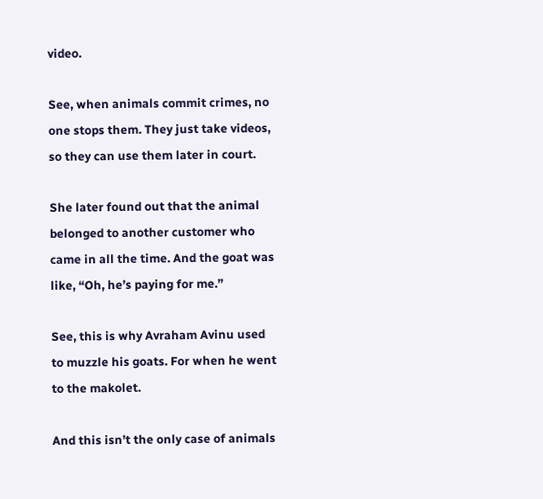video.

See, when animals commit crimes, no one stops them. They just take videos, so they can use them later in court.

She later found out that the animal belonged to another customer who came in all the time. And the goat was like, “Oh, he’s paying for me.”

See, this is why Avraham Avinu used to muzzle his goats. For when he went to the makolet.

And this isn’t the only case of animals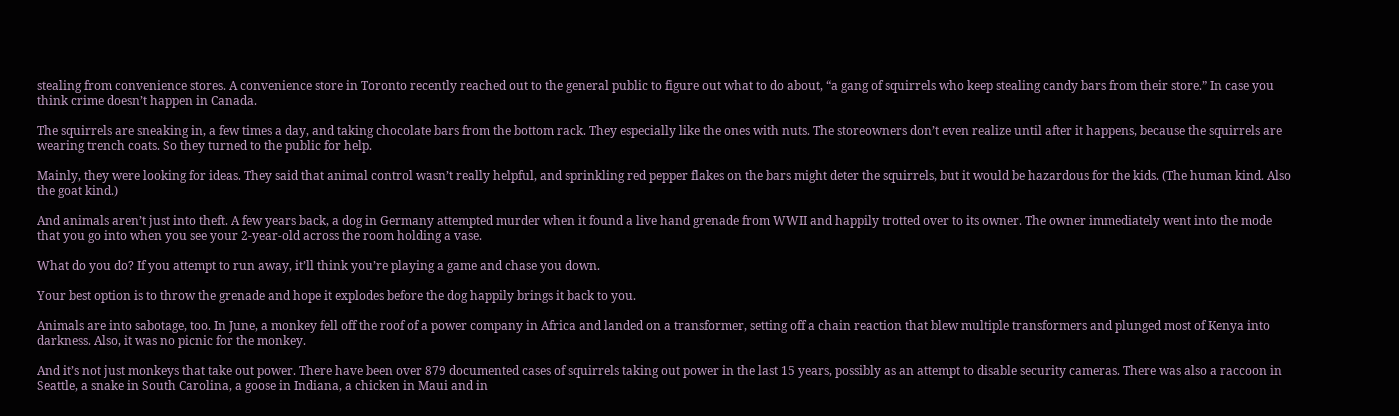stealing from convenience stores. A convenience store in Toronto recently reached out to the general public to figure out what to do about, “a gang of squirrels who keep stealing candy bars from their store.” In case you think crime doesn’t happen in Canada.

The squirrels are sneaking in, a few times a day, and taking chocolate bars from the bottom rack. They especially like the ones with nuts. The storeowners don’t even realize until after it happens, because the squirrels are wearing trench coats. So they turned to the public for help.

Mainly, they were looking for ideas. They said that animal control wasn’t really helpful, and sprinkling red pepper flakes on the bars might deter the squirrels, but it would be hazardous for the kids. (The human kind. Also the goat kind.)

And animals aren’t just into theft. A few years back, a dog in Germany attempted murder when it found a live hand grenade from WWII and happily trotted over to its owner. The owner immediately went into the mode that you go into when you see your 2-year-old across the room holding a vase.

What do you do? If you attempt to run away, it’ll think you’re playing a game and chase you down.

Your best option is to throw the grenade and hope it explodes before the dog happily brings it back to you.

Animals are into sabotage, too. In June, a monkey fell off the roof of a power company in Africa and landed on a transformer, setting off a chain reaction that blew multiple transformers and plunged most of Kenya into darkness. Also, it was no picnic for the monkey.

And it’s not just monkeys that take out power. There have been over 879 documented cases of squirrels taking out power in the last 15 years, possibly as an attempt to disable security cameras. There was also a raccoon in Seattle, a snake in South Carolina, a goose in Indiana, a chicken in Maui and in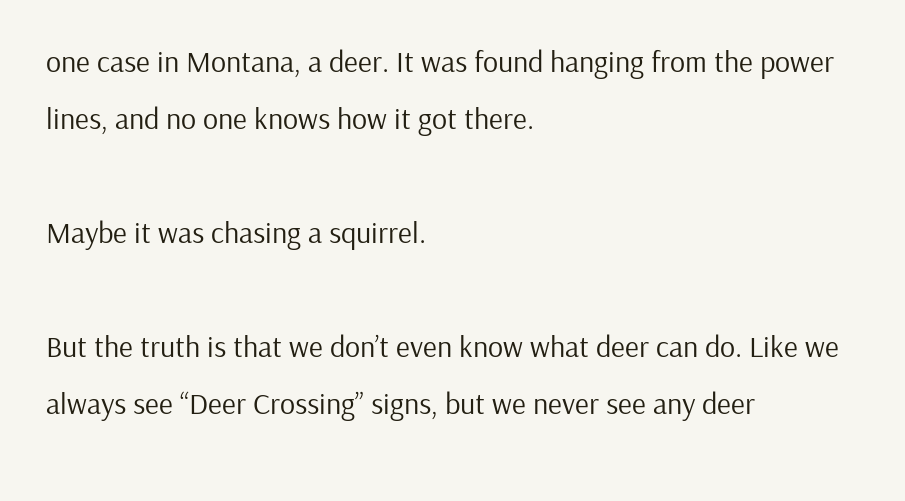one case in Montana, a deer. It was found hanging from the power lines, and no one knows how it got there.

Maybe it was chasing a squirrel.

But the truth is that we don’t even know what deer can do. Like we always see “Deer Crossing” signs, but we never see any deer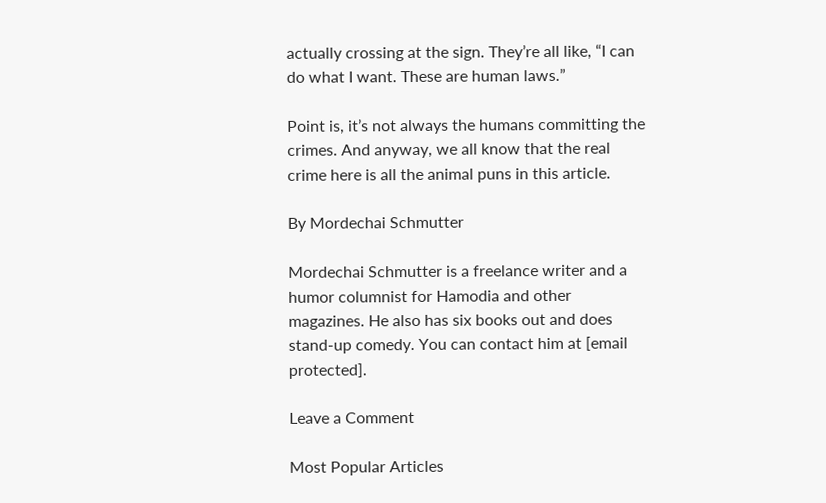actually crossing at the sign. They’re all like, “I can do what I want. These are human laws.”

Point is, it’s not always the humans committing the crimes. And anyway, we all know that the real crime here is all the animal puns in this article.

By Mordechai Schmutter

Mordechai Schmutter is a freelance writer and a humor columnist for Hamodia and other magazines. He also has six books out and does stand-up comedy. You can contact him at [email protected].

Leave a Comment

Most Popular Articles